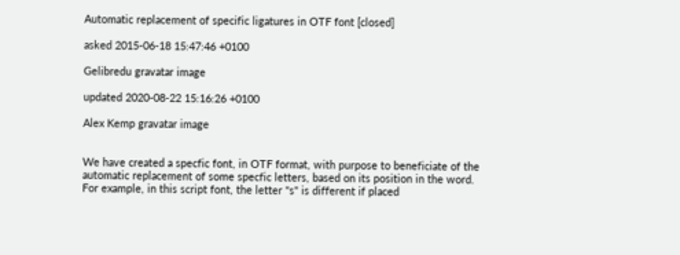Automatic replacement of specific ligatures in OTF font [closed]

asked 2015-06-18 15:47:46 +0100

Gelibredu gravatar image

updated 2020-08-22 15:16:26 +0100

Alex Kemp gravatar image


We have created a specfic font, in OTF format, with purpose to beneficiate of the automatic replacement of some specfic letters, based on its position in the word. For example, in this script font, the letter "s" is different if placed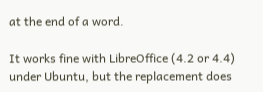at the end of a word.

It works fine with LibreOffice (4.2 or 4.4) under Ubuntu, but the replacement does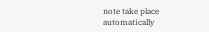note take place automatically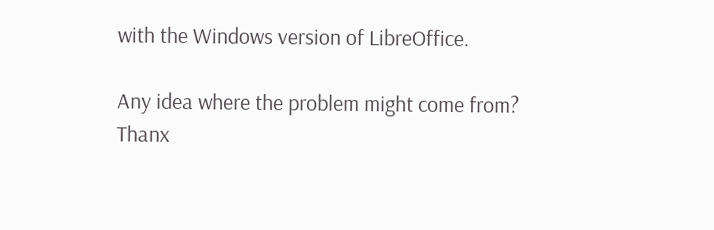with the Windows version of LibreOffice.

Any idea where the problem might come from? Thanx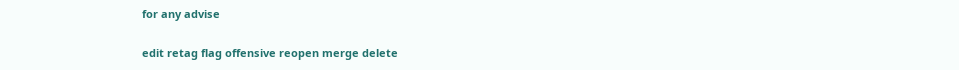for any advise

edit retag flag offensive reopen merge delete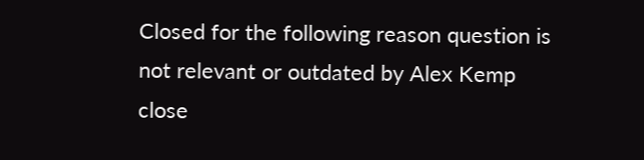Closed for the following reason question is not relevant or outdated by Alex Kemp
close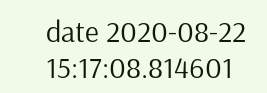date 2020-08-22 15:17:08.814601